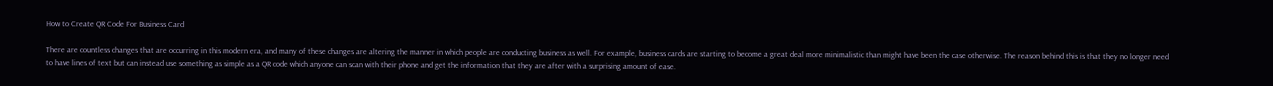How to Create QR Code For Business Card

There are countless changes that are occurring in this modern era, and many of these changes are altering the manner in which people are conducting business as well. For example, business cards are starting to become a great deal more minimalistic than might have been the case otherwise. The reason behind this is that they no longer need to have lines of text but can instead use something as simple as a QR code which anyone can scan with their phone and get the information that they are after with a surprising amount of ease.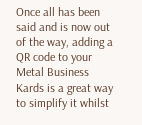Once all has been said and is now out of the way, adding a QR code to your Metal Business Kards is a great way to simplify it whilst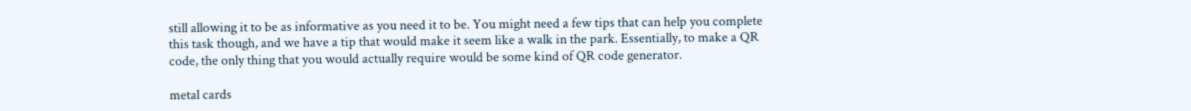still allowing it to be as informative as you need it to be. You might need a few tips that can help you complete this task though, and we have a tip that would make it seem like a walk in the park. Essentially, to make a QR code, the only thing that you would actually require would be some kind of QR code generator.

metal cards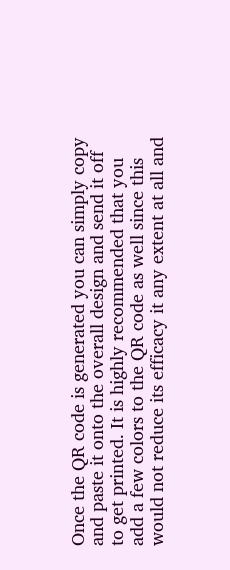Once the QR code is generated you can simply copy and paste it onto the overall design and send it off to get printed. It is highly recommended that you add a few colors to the QR code as well since this would not reduce its efficacy it any extent at all and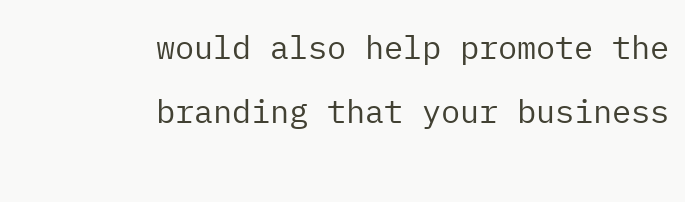would also help promote the branding that your business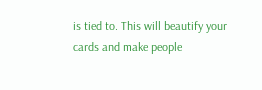is tied to. This will beautify your cards and make people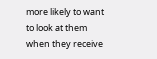more likely to want to look at them when they receive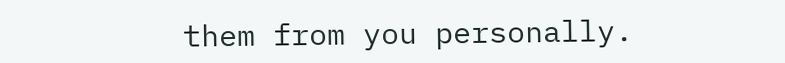them from you personally.